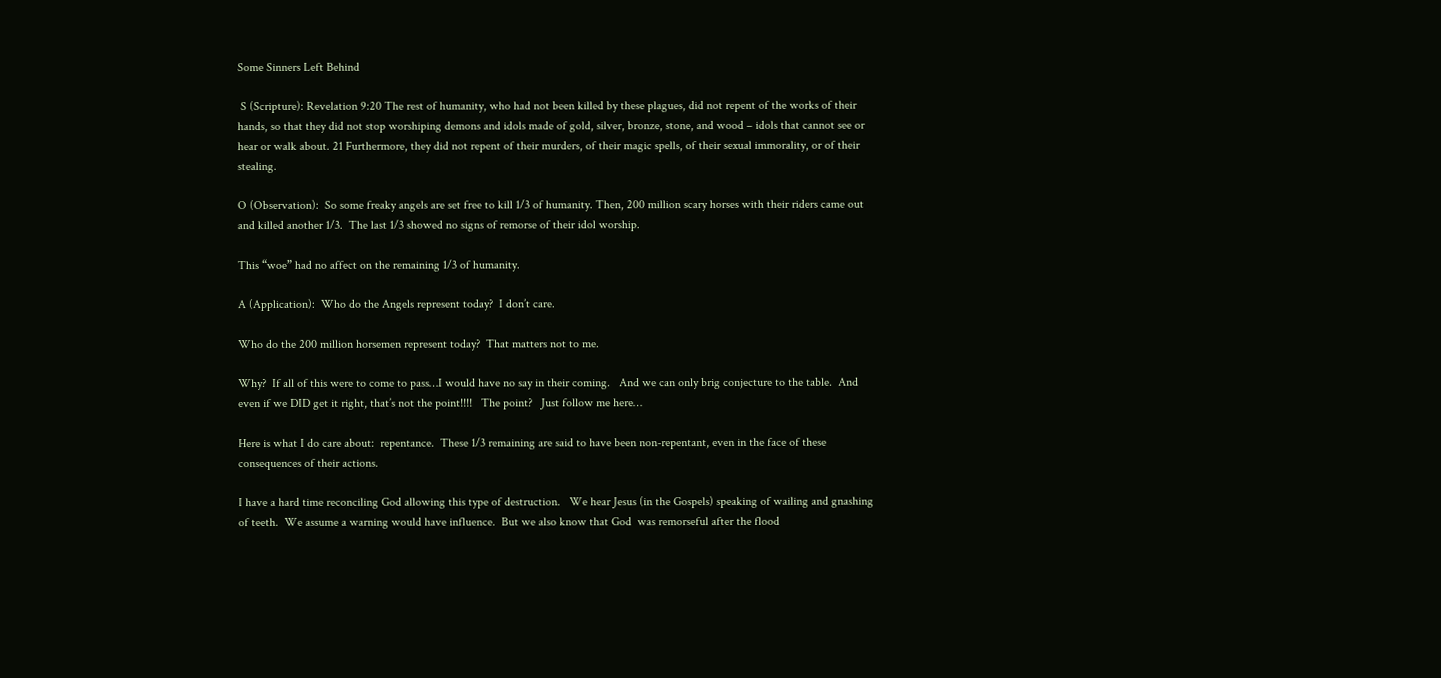Some Sinners Left Behind

 S (Scripture): Revelation 9:20 The rest of humanity, who had not been killed by these plagues, did not repent of the works of their hands, so that they did not stop worshiping demons and idols made of gold, silver, bronze, stone, and wood – idols that cannot see or hear or walk about. 21 Furthermore, they did not repent of their murders, of their magic spells, of their sexual immorality, or of their stealing.

O (Observation):  So some freaky angels are set free to kill 1/3 of humanity. Then, 200 million scary horses with their riders came out and killed another 1/3.  The last 1/3 showed no signs of remorse of their idol worship.

This “woe” had no affect on the remaining 1/3 of humanity.

A (Application):  Who do the Angels represent today?  I don’t care.

Who do the 200 million horsemen represent today?  That matters not to me.

Why?  If all of this were to come to pass…I would have no say in their coming.   And we can only brig conjecture to the table.  And even if we DID get it right, that’s not the point!!!!   The point?   Just follow me here…

Here is what I do care about:  repentance.  These 1/3 remaining are said to have been non-repentant, even in the face of these consequences of their actions.

I have a hard time reconciling God allowing this type of destruction.   We hear Jesus (in the Gospels) speaking of wailing and gnashing of teeth.  We assume a warning would have influence.  But we also know that God  was remorseful after the flood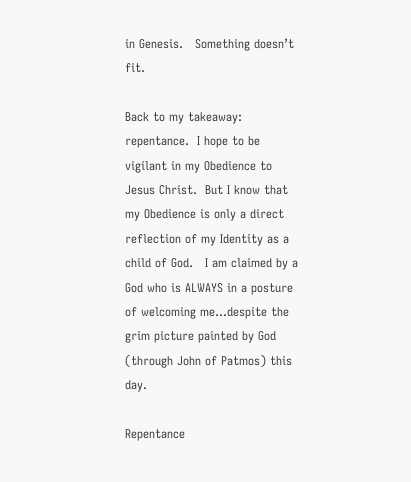in Genesis.   Something doesn’t fit.

Back to my takeaway: repentance.  I hope to be vigilant in my Obedience to Jesus Christ.  But I know that my Obedience is only a direct reflection of my Identity as a child of God.   I am claimed by a God who is ALWAYS in a posture of welcoming me…despite the grim picture painted by God (through John of Patmos) this day.

Repentance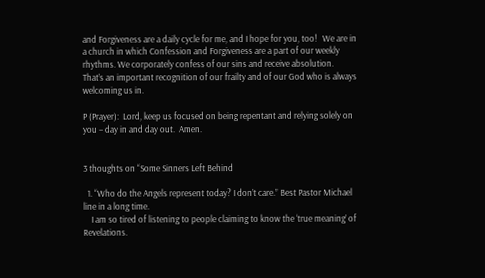and Forgiveness are a daily cycle for me, and I hope for you, too!   We are in a church in which Confession and Forgiveness are a part of our weekly rhythms. We corporately confess of our sins and receive absolution.  That’s an important recognition of our frailty and of our God who is always welcoming us in.

P (Prayer):  Lord, keep us focused on being repentant and relying solely on you – day in and day out.  Amen.


3 thoughts on “Some Sinners Left Behind

  1. “Who do the Angels represent today? I don’t care.” Best Pastor Michael line in a long time.
    I am so tired of listening to people claiming to know the ‘true meaning’ of Revelations.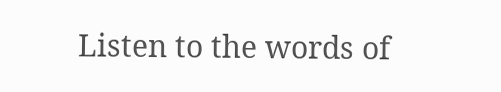Listen to the words of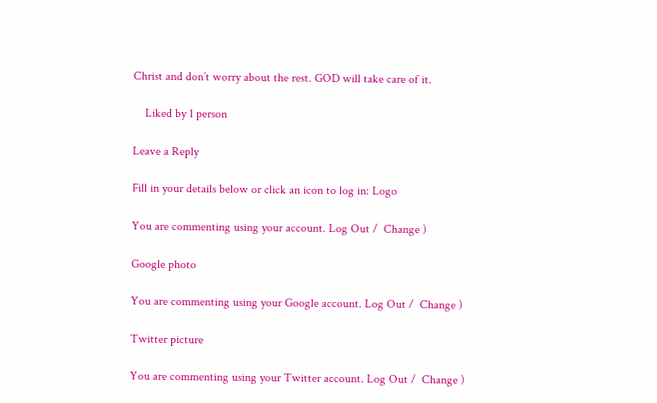Christ and don’t worry about the rest. GOD will take care of it.

    Liked by 1 person

Leave a Reply

Fill in your details below or click an icon to log in: Logo

You are commenting using your account. Log Out /  Change )

Google photo

You are commenting using your Google account. Log Out /  Change )

Twitter picture

You are commenting using your Twitter account. Log Out /  Change )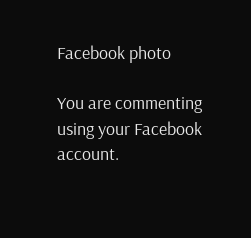Facebook photo

You are commenting using your Facebook account.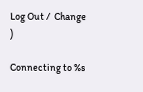Log Out /  Change )

Connecting to %s